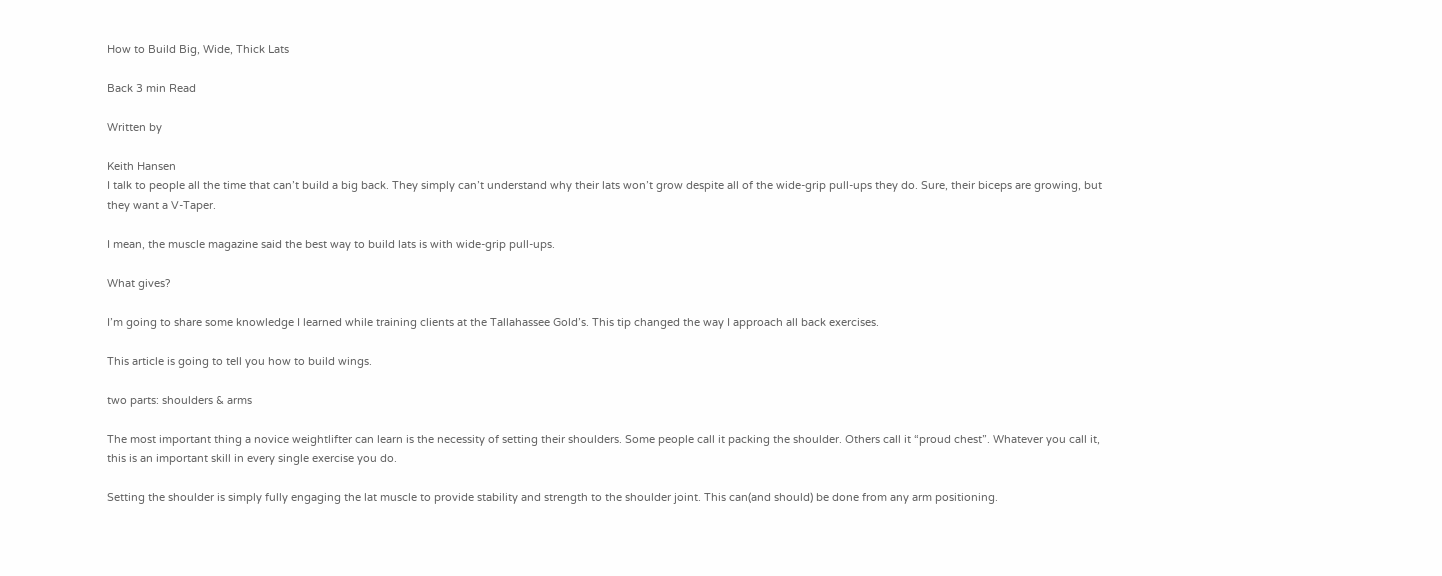How to Build Big, Wide, Thick Lats

Back 3 min Read

Written by

Keith Hansen
I talk to people all the time that can’t build a big back. They simply can’t understand why their lats won’t grow despite all of the wide-grip pull-ups they do. Sure, their biceps are growing, but they want a V-Taper.

I mean, the muscle magazine said the best way to build lats is with wide-grip pull-ups.

What gives?

I’m going to share some knowledge I learned while training clients at the Tallahassee Gold’s. This tip changed the way I approach all back exercises.

This article is going to tell you how to build wings.

two parts: shoulders & arms

The most important thing a novice weightlifter can learn is the necessity of setting their shoulders. Some people call it packing the shoulder. Others call it “proud chest”. Whatever you call it, this is an important skill in every single exercise you do.

Setting the shoulder is simply fully engaging the lat muscle to provide stability and strength to the shoulder joint. This can(and should) be done from any arm positioning.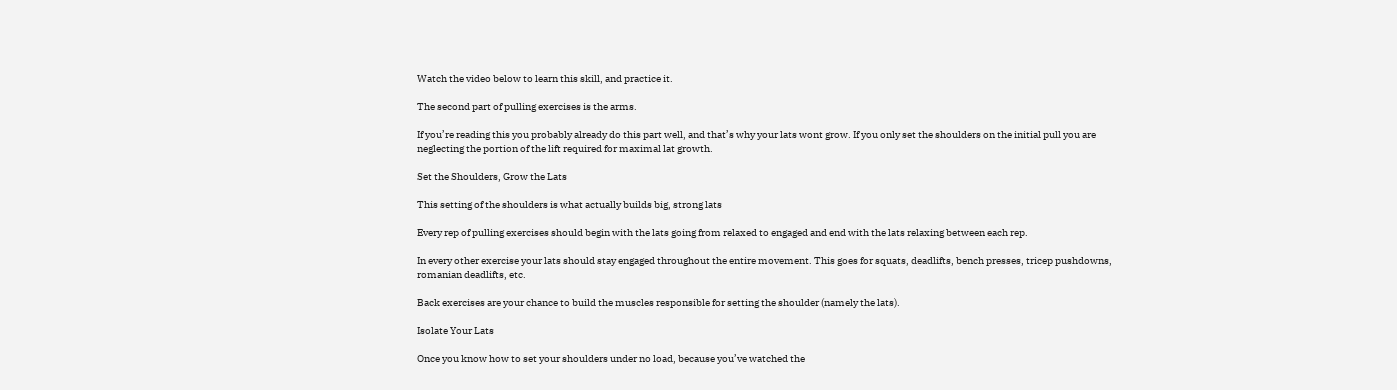Watch the video below to learn this skill, and practice it.

The second part of pulling exercises is the arms.

If you’re reading this you probably already do this part well, and that’s why your lats wont grow. If you only set the shoulders on the initial pull you are neglecting the portion of the lift required for maximal lat growth.

Set the Shoulders, Grow the Lats

This setting of the shoulders is what actually builds big, strong lats

Every rep of pulling exercises should begin with the lats going from relaxed to engaged and end with the lats relaxing between each rep.

In every other exercise your lats should stay engaged throughout the entire movement. This goes for squats, deadlifts, bench presses, tricep pushdowns, romanian deadlifts, etc.

Back exercises are your chance to build the muscles responsible for setting the shoulder (namely the lats).

Isolate Your Lats

Once you know how to set your shoulders under no load, because you’ve watched the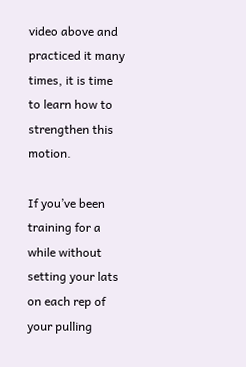video above and practiced it many times, it is time to learn how to strengthen this motion.

If you’ve been training for a while without setting your lats on each rep of your pulling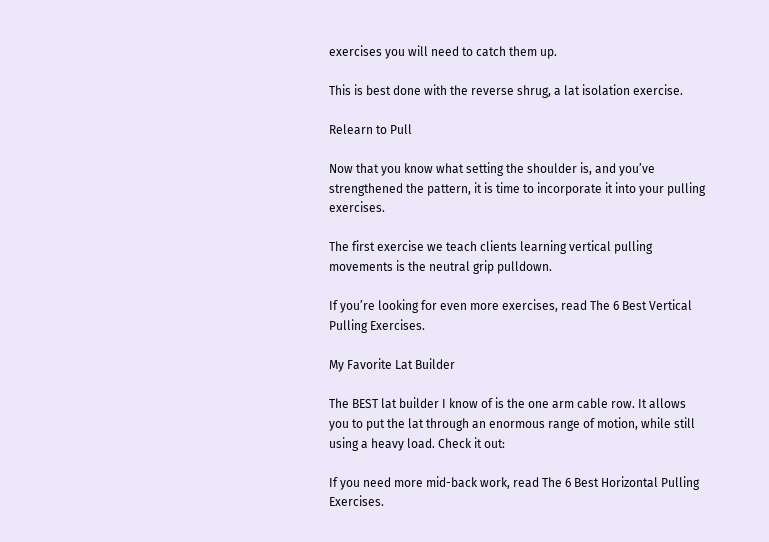exercises you will need to catch them up.

This is best done with the reverse shrug, a lat isolation exercise.

Relearn to Pull

Now that you know what setting the shoulder is, and you’ve strengthened the pattern, it is time to incorporate it into your pulling exercises.

The first exercise we teach clients learning vertical pulling movements is the neutral grip pulldown.

If you’re looking for even more exercises, read The 6 Best Vertical Pulling Exercises.

My Favorite Lat Builder

The BEST lat builder I know of is the one arm cable row. It allows you to put the lat through an enormous range of motion, while still using a heavy load. Check it out:

If you need more mid-back work, read The 6 Best Horizontal Pulling Exercises.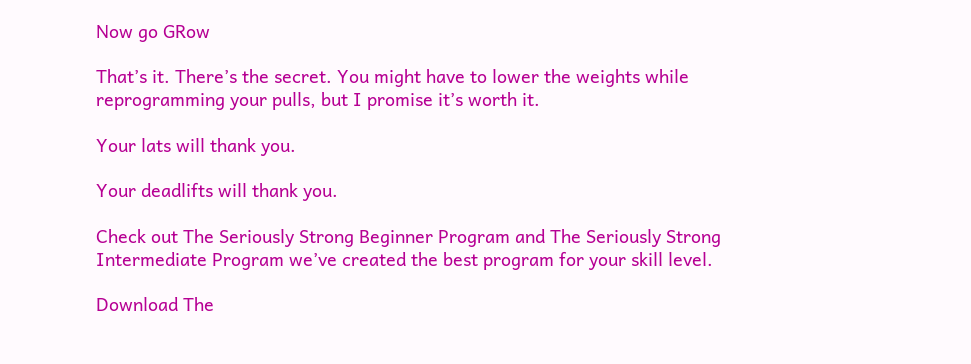Now go GRow

That’s it. There’s the secret. You might have to lower the weights while reprogramming your pulls, but I promise it’s worth it.

Your lats will thank you.

Your deadlifts will thank you.

Check out The Seriously Strong Beginner Program and The Seriously Strong Intermediate Program we’ve created the best program for your skill level.

Download The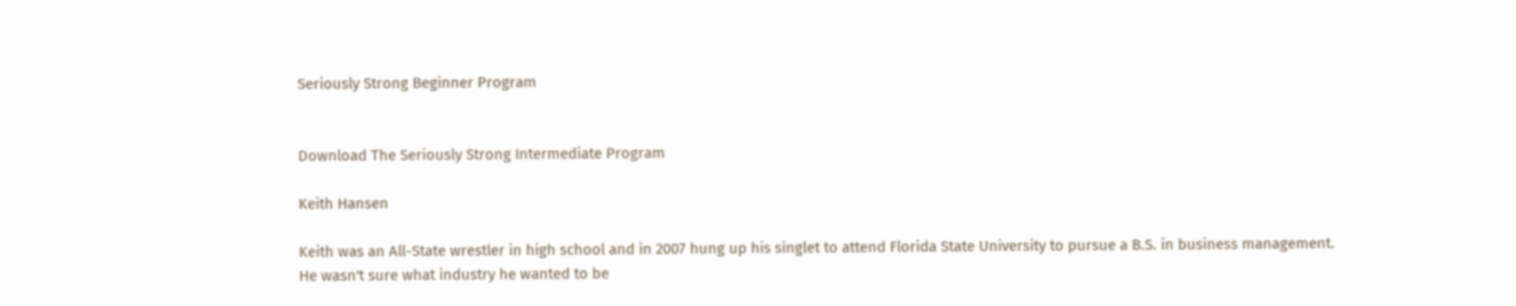Seriously Strong Beginner Program


Download The Seriously Strong Intermediate Program

Keith Hansen

Keith was an All-State wrestler in high school and in 2007 hung up his singlet to attend Florida State University to pursue a B.S. in business management. He wasn't sure what industry he wanted to be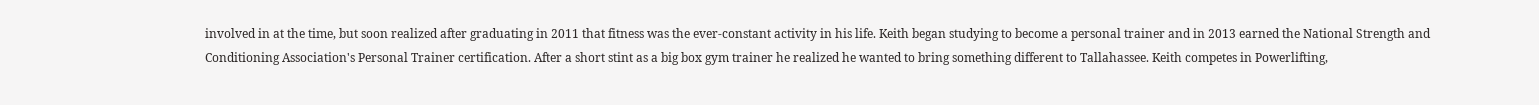involved in at the time, but soon realized after graduating in 2011 that fitness was the ever-constant activity in his life. Keith began studying to become a personal trainer and in 2013 earned the National Strength and Conditioning Association's Personal Trainer certification. After a short stint as a big box gym trainer he realized he wanted to bring something different to Tallahassee. Keith competes in Powerlifting,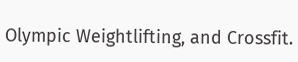Olympic Weightlifting, and Crossfit.